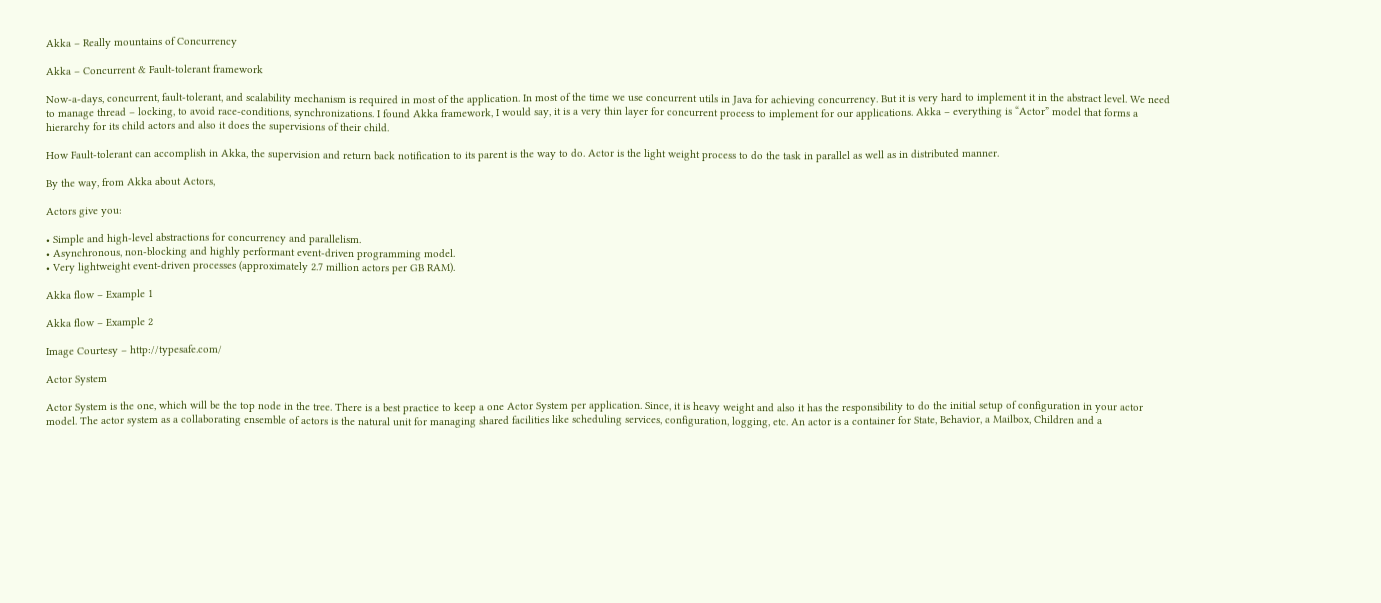Akka – Really mountains of Concurrency

Akka – Concurrent & Fault-tolerant framework

Now-a-days, concurrent, fault-tolerant, and scalability mechanism is required in most of the application. In most of the time we use concurrent utils in Java for achieving concurrency. But it is very hard to implement it in the abstract level. We need to manage thread – locking, to avoid race-conditions, synchronizations. I found Akka framework, I would say, it is a very thin layer for concurrent process to implement for our applications. Akka – everything is “Actor” model that forms a hierarchy for its child actors and also it does the supervisions of their child.

How Fault-tolerant can accomplish in Akka, the supervision and return back notification to its parent is the way to do. Actor is the light weight process to do the task in parallel as well as in distributed manner.

By the way, from Akka about Actors,

Actors give you:

• Simple and high-level abstractions for concurrency and parallelism.
• Asynchronous, non-blocking and highly performant event-driven programming model.
• Very lightweight event-driven processes (approximately 2.7 million actors per GB RAM).

Akka flow – Example 1

Akka flow – Example 2

Image Courtesy – http://typesafe.com/

Actor System

Actor System is the one, which will be the top node in the tree. There is a best practice to keep a one Actor System per application. Since, it is heavy weight and also it has the responsibility to do the initial setup of configuration in your actor model. The actor system as a collaborating ensemble of actors is the natural unit for managing shared facilities like scheduling services, configuration, logging, etc. An actor is a container for State, Behavior, a Mailbox, Children and a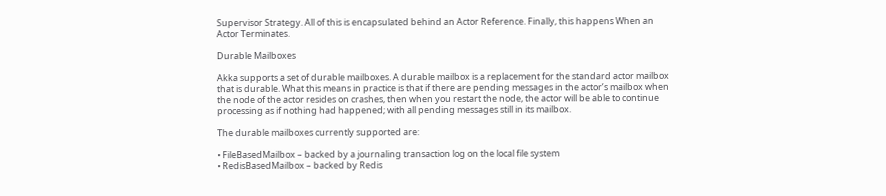Supervisor Strategy. All of this is encapsulated behind an Actor Reference. Finally, this happens When an Actor Terminates.

Durable Mailboxes

Akka supports a set of durable mailboxes. A durable mailbox is a replacement for the standard actor mailbox that is durable. What this means in practice is that if there are pending messages in the actor’s mailbox when the node of the actor resides on crashes, then when you restart the node, the actor will be able to continue processing as if nothing had happened; with all pending messages still in its mailbox.

The durable mailboxes currently supported are:

• FileBasedMailbox – backed by a journaling transaction log on the local file system
• RedisBasedMailbox – backed by Redis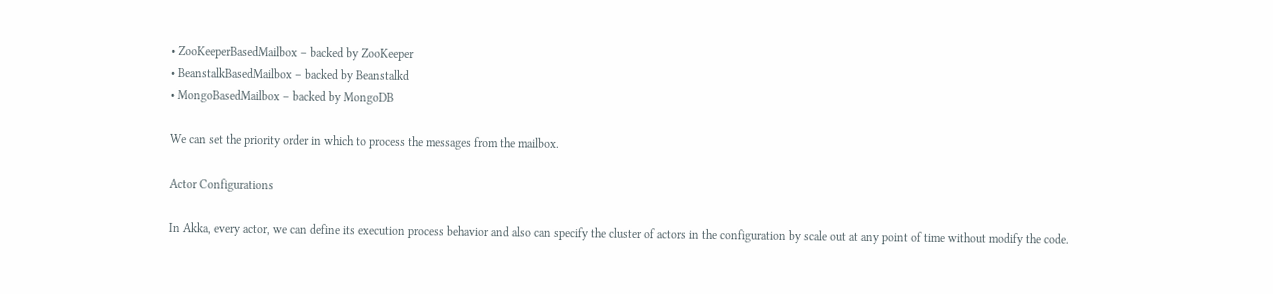• ZooKeeperBasedMailbox – backed by ZooKeeper
• BeanstalkBasedMailbox – backed by Beanstalkd
• MongoBasedMailbox – backed by MongoDB

We can set the priority order in which to process the messages from the mailbox.

Actor Configurations

In Akka, every actor, we can define its execution process behavior and also can specify the cluster of actors in the configuration by scale out at any point of time without modify the code.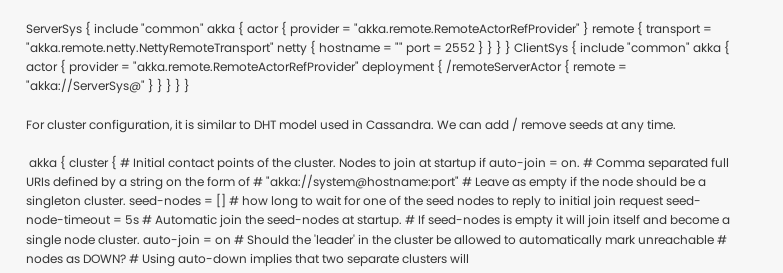ServerSys { include "common" akka { actor { provider = "akka.remote.RemoteActorRefProvider" } remote { transport = "akka.remote.netty.NettyRemoteTransport" netty { hostname = "" port = 2552 } } } } ClientSys { include "common" akka { actor { provider = "akka.remote.RemoteActorRefProvider" deployment { /remoteServerActor { remote = "akka://ServerSys@" } } } } }

For cluster configuration, it is similar to DHT model used in Cassandra. We can add / remove seeds at any time.

 akka { cluster { # Initial contact points of the cluster. Nodes to join at startup if auto-join = on. # Comma separated full URIs defined by a string on the form of # "akka://system@hostname:port" # Leave as empty if the node should be a singleton cluster. seed-nodes = [] # how long to wait for one of the seed nodes to reply to initial join request seed-node-timeout = 5s # Automatic join the seed-nodes at startup. # If seed-nodes is empty it will join itself and become a single node cluster. auto-join = on # Should the 'leader' in the cluster be allowed to automatically mark unreachable # nodes as DOWN? # Using auto-down implies that two separate clusters will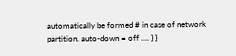automatically be formed # in case of network partition. auto-down = off …. } }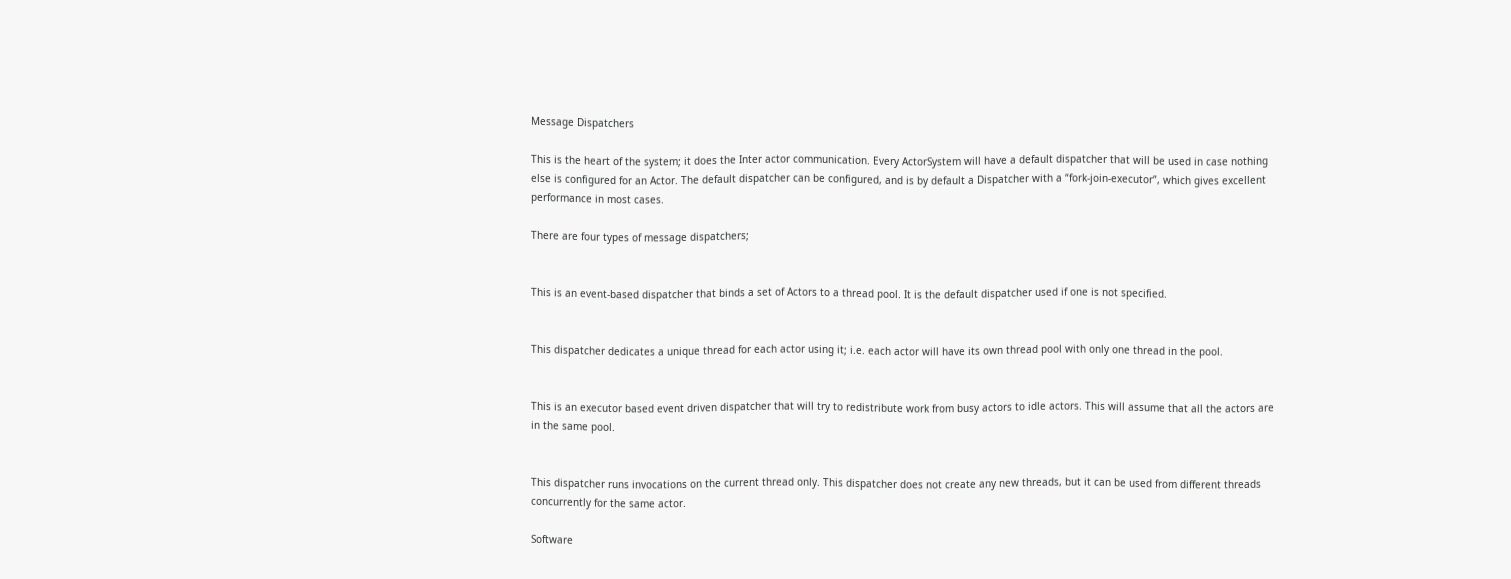Message Dispatchers

This is the heart of the system; it does the Inter actor communication. Every ActorSystem will have a default dispatcher that will be used in case nothing else is configured for an Actor. The default dispatcher can be configured, and is by default a Dispatcher with a “fork-join-executor”, which gives excellent performance in most cases.

There are four types of message dispatchers;


This is an event-based dispatcher that binds a set of Actors to a thread pool. It is the default dispatcher used if one is not specified.


This dispatcher dedicates a unique thread for each actor using it; i.e. each actor will have its own thread pool with only one thread in the pool.


This is an executor based event driven dispatcher that will try to redistribute work from busy actors to idle actors. This will assume that all the actors are in the same pool.


This dispatcher runs invocations on the current thread only. This dispatcher does not create any new threads, but it can be used from different threads concurrently for the same actor.

Software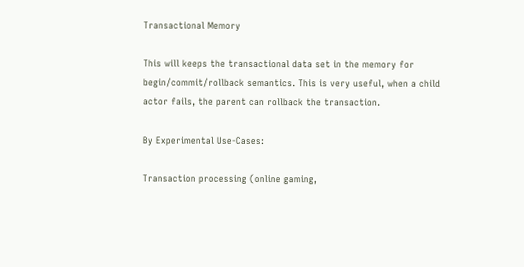Transactional Memory

This will keeps the transactional data set in the memory for begin/commit/rollback semantics. This is very useful, when a child actor fails, the parent can rollback the transaction.

By Experimental Use-Cases:

Transaction processing (online gaming,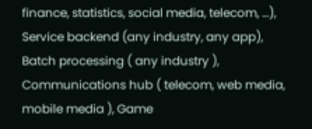finance, statistics, social media, telecom, …), Service backend (any industry, any app), Batch processing ( any industry ), Communications hub ( telecom, web media, mobile media ), Game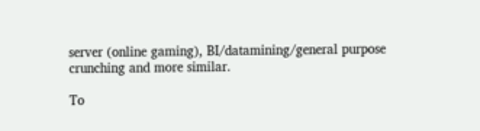server (online gaming), BI/datamining/general purpose crunching and more similar.

To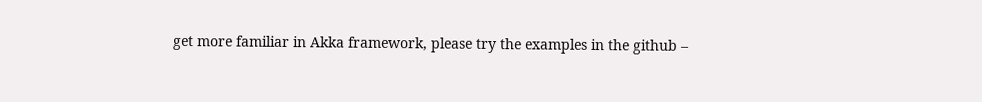get more familiar in Akka framework, please try the examples in the github –